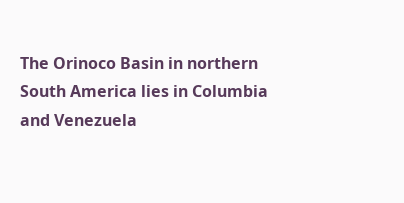The Orinoco Basin in northern South America lies in Columbia and Venezuela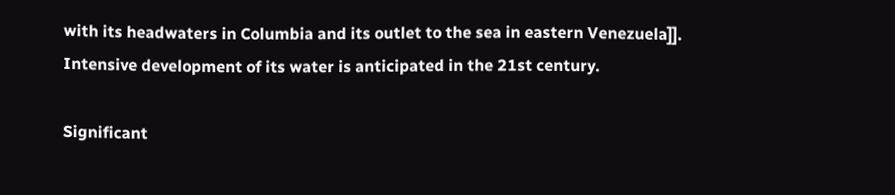with its headwaters in Columbia and its outlet to the sea in eastern Venezuela]]. Intensive development of its water is anticipated in the 21st century.

Significant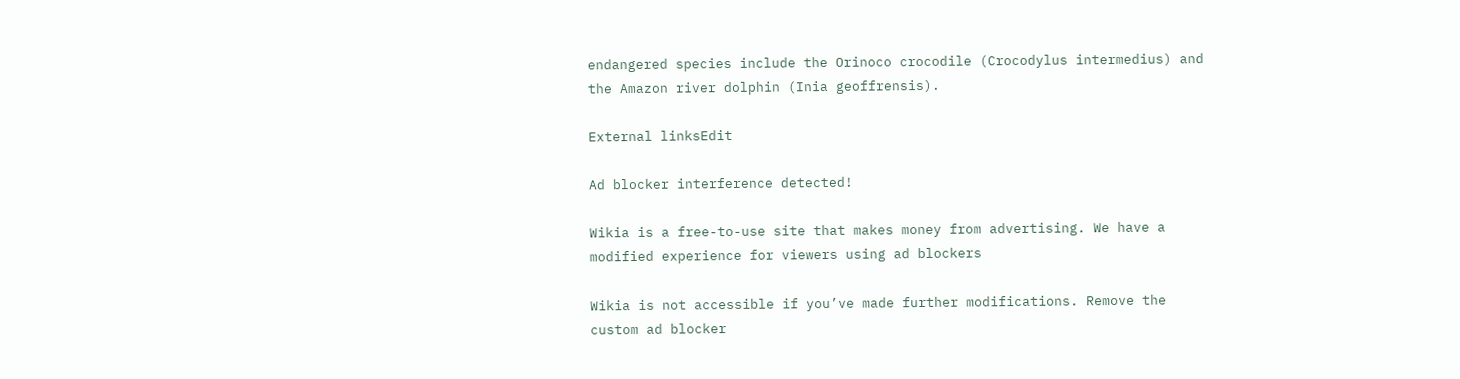endangered species include the Orinoco crocodile (Crocodylus intermedius) and the Amazon river dolphin (Inia geoffrensis).

External linksEdit

Ad blocker interference detected!

Wikia is a free-to-use site that makes money from advertising. We have a modified experience for viewers using ad blockers

Wikia is not accessible if you’ve made further modifications. Remove the custom ad blocker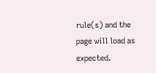rule(s) and the page will load as expected.